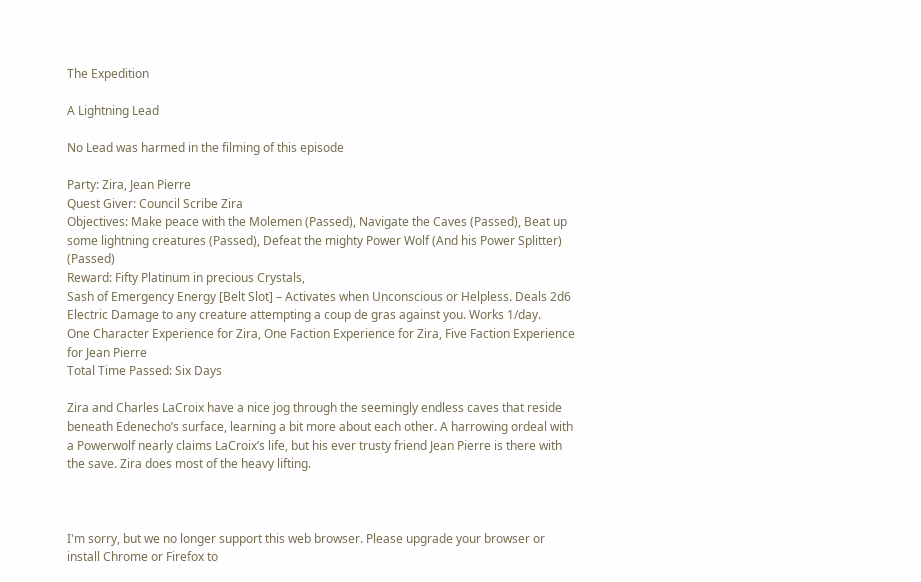The Expedition

A Lightning Lead

No Lead was harmed in the filming of this episode

Party: Zira, Jean Pierre
Quest Giver: Council Scribe Zira
Objectives: Make peace with the Molemen (Passed), Navigate the Caves (Passed), Beat up some lightning creatures (Passed), Defeat the mighty Power Wolf (And his Power Splitter) (Passed)
Reward: Fifty Platinum in precious Crystals,
Sash of Emergency Energy [Belt Slot] – Activates when Unconscious or Helpless. Deals 2d6 Electric Damage to any creature attempting a coup de gras against you. Works 1/day.
One Character Experience for Zira, One Faction Experience for Zira, Five Faction Experience for Jean Pierre
Total Time Passed: Six Days

Zira and Charles LaCroix have a nice jog through the seemingly endless caves that reside beneath Edenecho’s surface, learning a bit more about each other. A harrowing ordeal with a Powerwolf nearly claims LaCroix’s life, but his ever trusty friend Jean Pierre is there with the save. Zira does most of the heavy lifting.



I'm sorry, but we no longer support this web browser. Please upgrade your browser or install Chrome or Firefox to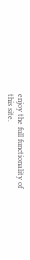enjoy the full functionality of this site.